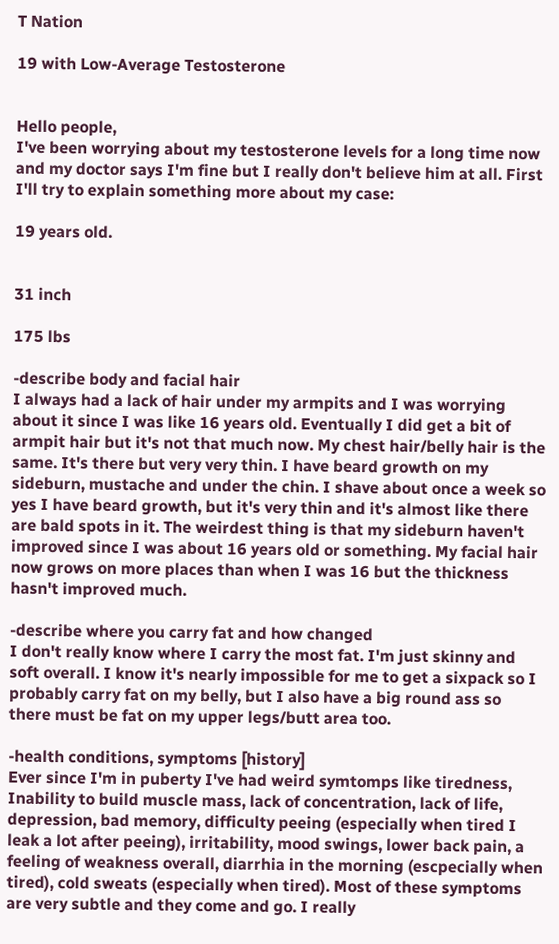T Nation

19 with Low-Average Testosterone


Hello people,
I've been worrying about my testosterone levels for a long time now and my doctor says I'm fine but I really don't believe him at all. First I'll try to explain something more about my case:

19 years old.


31 inch

175 lbs

-describe body and facial hair
I always had a lack of hair under my armpits and I was worrying about it since I was like 16 years old. Eventually I did get a bit of armpit hair but it's not that much now. My chest hair/belly hair is the same. It's there but very very thin. I have beard growth on my sideburn, mustache and under the chin. I shave about once a week so yes I have beard growth, but it's very thin and it's almost like there are bald spots in it. The weirdest thing is that my sideburn haven't improved since I was about 16 years old or something. My facial hair now grows on more places than when I was 16 but the thickness hasn't improved much.

-describe where you carry fat and how changed
I don't really know where I carry the most fat. I'm just skinny and soft overall. I know it's nearly impossible for me to get a sixpack so I probably carry fat on my belly, but I also have a big round ass so there must be fat on my upper legs/butt area too.

-health conditions, symptoms [history]
Ever since I'm in puberty I've had weird symtomps like tiredness, Inability to build muscle mass, lack of concentration, lack of life, depression, bad memory, difficulty peeing (especially when tired I leak a lot after peeing), irritability, mood swings, lower back pain, a feeling of weakness overall, diarrhia in the morning (escpecially when tired), cold sweats (especially when tired). Most of these symptoms are very subtle and they come and go. I really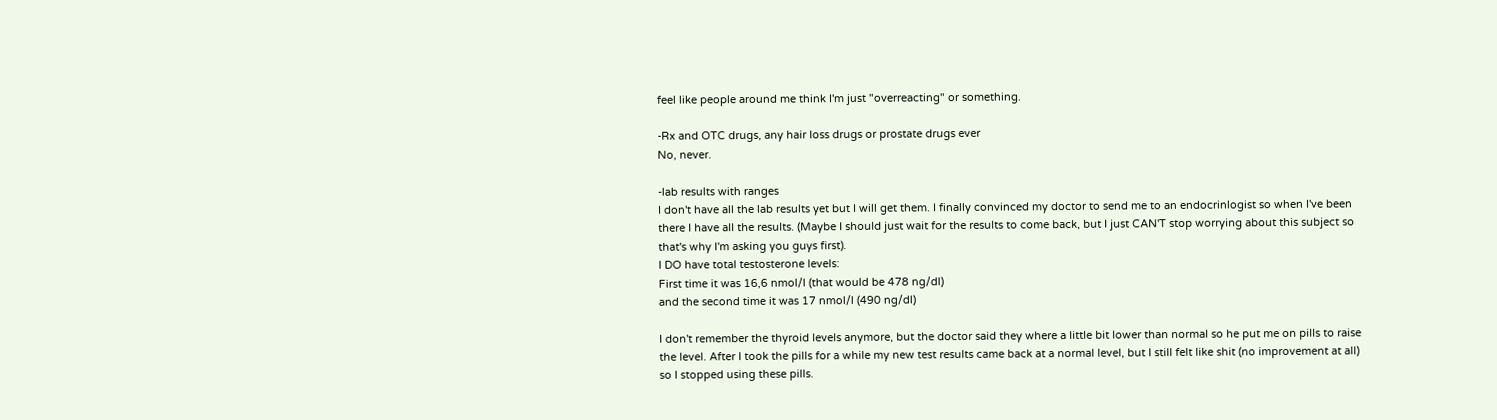feel like people around me think I'm just "overreacting" or something.

-Rx and OTC drugs, any hair loss drugs or prostate drugs ever
No, never.

-lab results with ranges
I don't have all the lab results yet but I will get them. I finally convinced my doctor to send me to an endocrinlogist so when I've been there I have all the results. (Maybe I should just wait for the results to come back, but I just CAN'T stop worrying about this subject so that's why I'm asking you guys first).
I DO have total testosterone levels:
First time it was 16,6 nmol/l (that would be 478 ng/dl)
and the second time it was 17 nmol/l (490 ng/dl)

I don't remember the thyroid levels anymore, but the doctor said they where a little bit lower than normal so he put me on pills to raise the level. After I took the pills for a while my new test results came back at a normal level, but I still felt like shit (no improvement at all) so I stopped using these pills.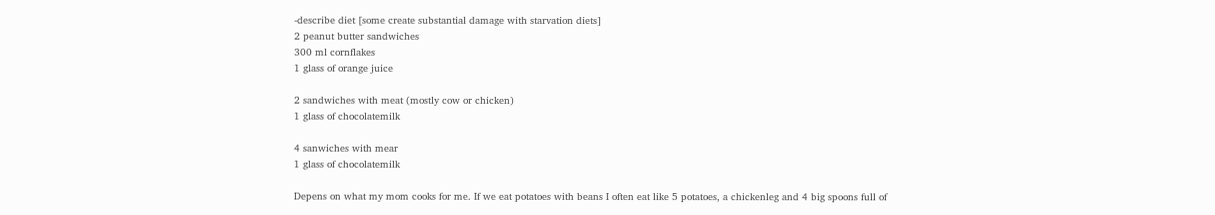-describe diet [some create substantial damage with starvation diets]
2 peanut butter sandwiches
300 ml cornflakes
1 glass of orange juice

2 sandwiches with meat (mostly cow or chicken)
1 glass of chocolatemilk

4 sanwiches with mear
1 glass of chocolatemilk

Depens on what my mom cooks for me. If we eat potatoes with beans I often eat like 5 potatoes, a chickenleg and 4 big spoons full of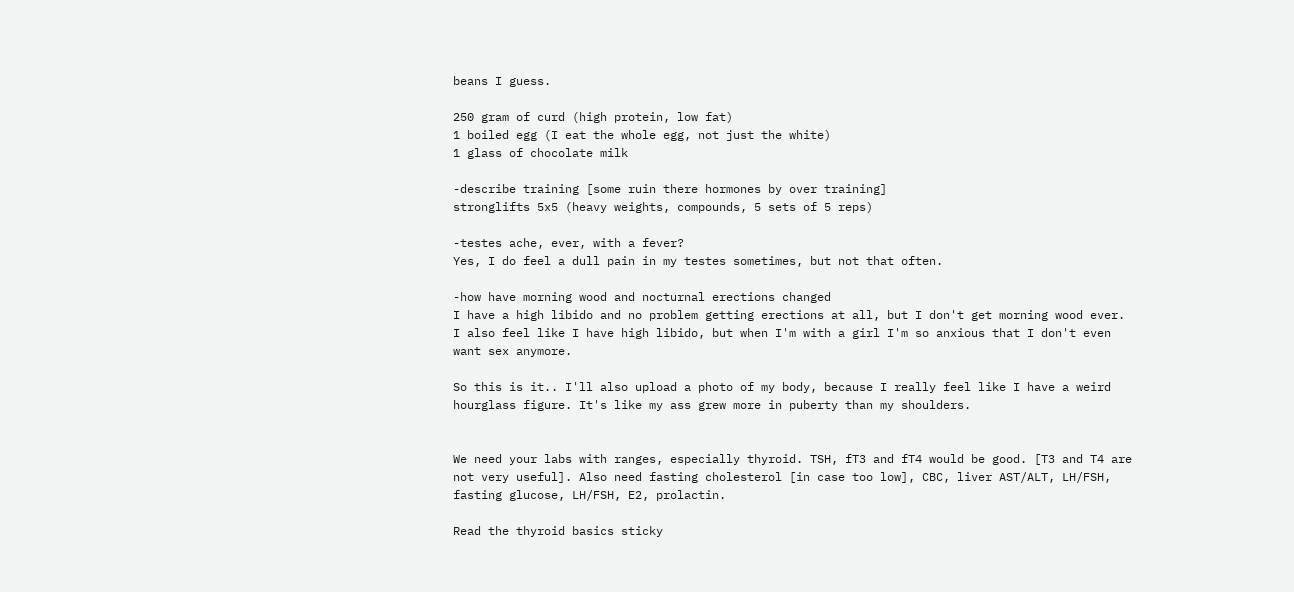beans I guess.

250 gram of curd (high protein, low fat)
1 boiled egg (I eat the whole egg, not just the white)
1 glass of chocolate milk

-describe training [some ruin there hormones by over training]
stronglifts 5x5 (heavy weights, compounds, 5 sets of 5 reps)

-testes ache, ever, with a fever?
Yes, I do feel a dull pain in my testes sometimes, but not that often.

-how have morning wood and nocturnal erections changed
I have a high libido and no problem getting erections at all, but I don't get morning wood ever. I also feel like I have high libido, but when I'm with a girl I'm so anxious that I don't even want sex anymore.

So this is it.. I'll also upload a photo of my body, because I really feel like I have a weird hourglass figure. It's like my ass grew more in puberty than my shoulders.


We need your labs with ranges, especially thyroid. TSH, fT3 and fT4 would be good. [T3 and T4 are not very useful]. Also need fasting cholesterol [in case too low], CBC, liver AST/ALT, LH/FSH, fasting glucose, LH/FSH, E2, prolactin.

Read the thyroid basics sticky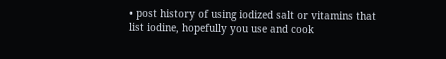• post history of using iodized salt or vitamins that list iodine, hopefully you use and cook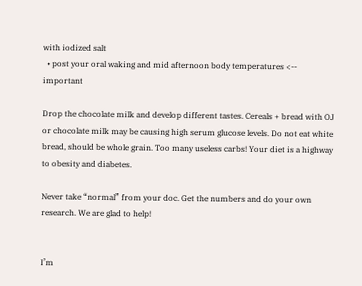with iodized salt
  • post your oral waking and mid afternoon body temperatures <-- important

Drop the chocolate milk and develop different tastes. Cereals + bread with OJ or chocolate milk may be causing high serum glucose levels. Do not eat white bread, should be whole grain. Too many useless carbs! Your diet is a highway to obesity and diabetes.

Never take “normal” from your doc. Get the numbers and do your own research. We are glad to help!


I’m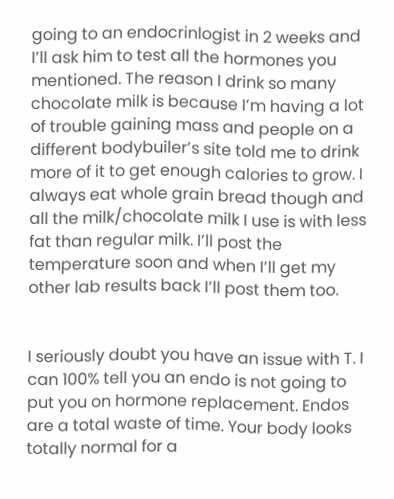going to an endocrinlogist in 2 weeks and I’ll ask him to test all the hormones you mentioned. The reason I drink so many chocolate milk is because I’m having a lot of trouble gaining mass and people on a different bodybuiler’s site told me to drink more of it to get enough calories to grow. I always eat whole grain bread though and all the milk/chocolate milk I use is with less fat than regular milk. I’ll post the temperature soon and when I’ll get my other lab results back I’ll post them too.


I seriously doubt you have an issue with T. I can 100% tell you an endo is not going to put you on hormone replacement. Endos are a total waste of time. Your body looks totally normal for a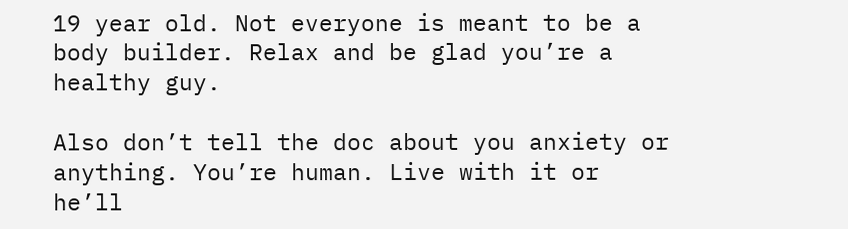19 year old. Not everyone is meant to be a body builder. Relax and be glad you’re a healthy guy.

Also don’t tell the doc about you anxiety or anything. You’re human. Live with it or he’ll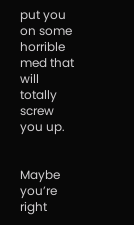put you on some horrible med that will totally screw you up.


Maybe you’re right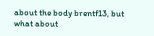about the body brentf13, but what about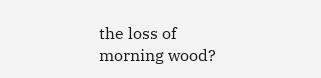the loss of morning wood?